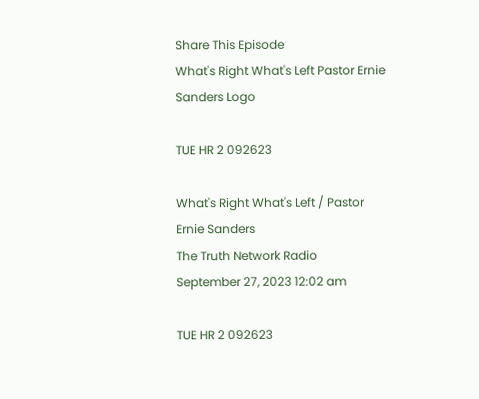Share This Episode
What's Right What's Left Pastor Ernie Sanders Logo

TUE HR 2 092623

What's Right What's Left / Pastor Ernie Sanders
The Truth Network Radio
September 27, 2023 12:02 am

TUE HR 2 092623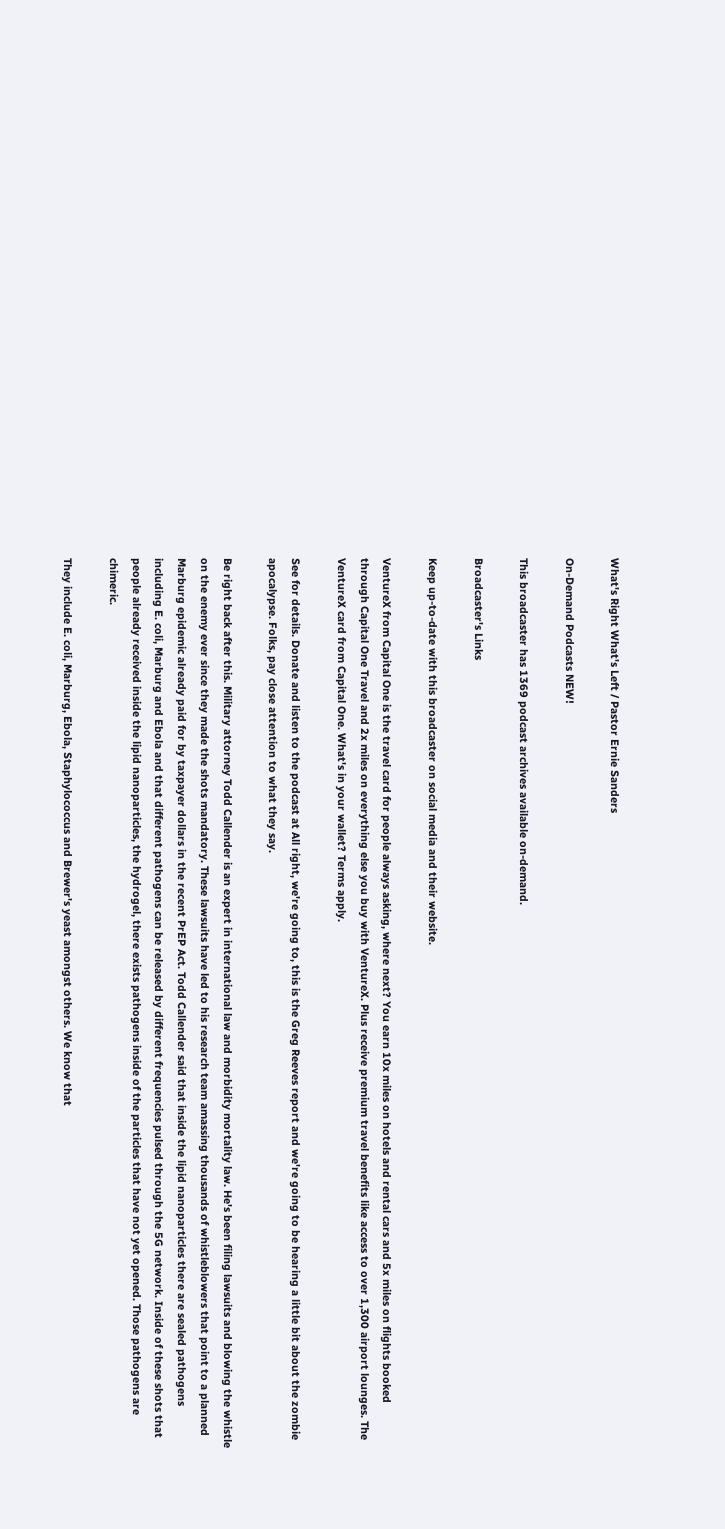What's Right What's Left / Pastor Ernie Sanders

On-Demand Podcasts NEW!

This broadcaster has 1369 podcast archives available on-demand.

Broadcaster's Links

Keep up-to-date with this broadcaster on social media and their website.

VentureX from Capital One is the travel card for people always asking, where next? You earn 10x miles on hotels and rental cars and 5x miles on flights booked through Capital One Travel and 2x miles on everything else you buy with VentureX. Plus receive premium travel benefits like access to over 1,300 airport lounges. The VentureX card from Capital One. What's in your wallet? Terms apply.

See for details. Donate and listen to the podcast at All right, we're going to, this is the Greg Reeves report and we're going to be hearing a little bit about the zombie apocalypse. Folks, pay close attention to what they say.

Be right back after this. Military attorney Todd Callender is an expert in international law and morbidity mortality law. He's been filing lawsuits and blowing the whistle on the enemy ever since they made the shots mandatory. These lawsuits have led to his research team amassing thousands of whistleblowers that point to a planned Marburg epidemic already paid for by taxpayer dollars in the recent PrEP Act. Todd Callender said that inside the lipid nanoparticles there are sealed pathogens including E. coli, Marburg and Ebola and that different pathogens can be released by different frequencies pulsed through the 5G network. Inside of these shots that people already received inside the lipid nanoparticles, the hydrogel, there exists pathogens inside of the particles that have not yet opened. Those pathogens are chimeric.

They include E. coli, Marburg, Ebola, Staphylococcus and Brewer's yeast amongst others. We know that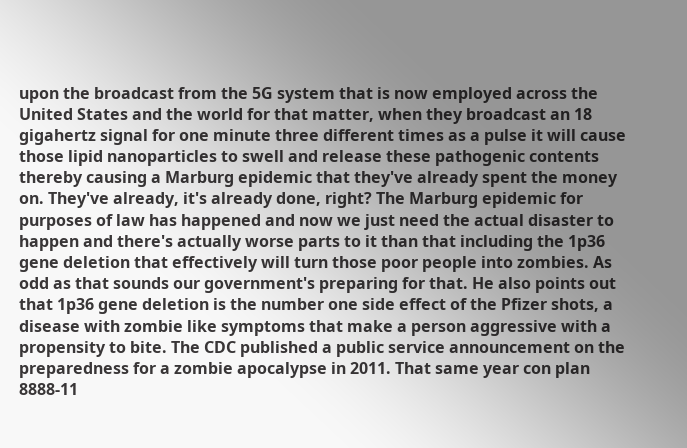upon the broadcast from the 5G system that is now employed across the United States and the world for that matter, when they broadcast an 18 gigahertz signal for one minute three different times as a pulse it will cause those lipid nanoparticles to swell and release these pathogenic contents thereby causing a Marburg epidemic that they've already spent the money on. They've already, it's already done, right? The Marburg epidemic for purposes of law has happened and now we just need the actual disaster to happen and there's actually worse parts to it than that including the 1p36 gene deletion that effectively will turn those poor people into zombies. As odd as that sounds our government's preparing for that. He also points out that 1p36 gene deletion is the number one side effect of the Pfizer shots, a disease with zombie like symptoms that make a person aggressive with a propensity to bite. The CDC published a public service announcement on the preparedness for a zombie apocalypse in 2011. That same year con plan 8888-11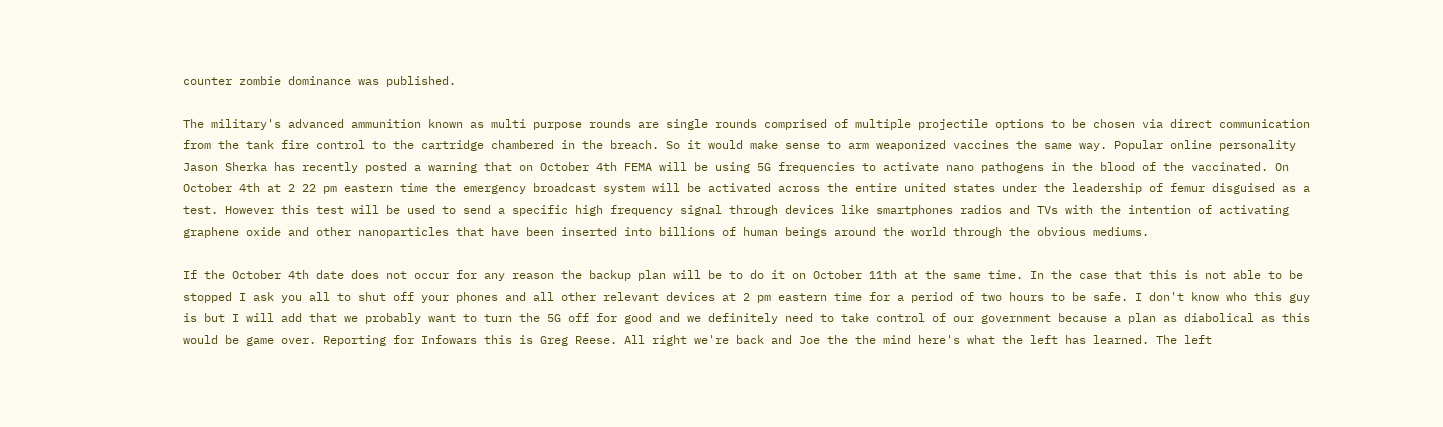counter zombie dominance was published.

The military's advanced ammunition known as multi purpose rounds are single rounds comprised of multiple projectile options to be chosen via direct communication from the tank fire control to the cartridge chambered in the breach. So it would make sense to arm weaponized vaccines the same way. Popular online personality Jason Sherka has recently posted a warning that on October 4th FEMA will be using 5G frequencies to activate nano pathogens in the blood of the vaccinated. On October 4th at 2 22 pm eastern time the emergency broadcast system will be activated across the entire united states under the leadership of femur disguised as a test. However this test will be used to send a specific high frequency signal through devices like smartphones radios and TVs with the intention of activating graphene oxide and other nanoparticles that have been inserted into billions of human beings around the world through the obvious mediums.

If the October 4th date does not occur for any reason the backup plan will be to do it on October 11th at the same time. In the case that this is not able to be stopped I ask you all to shut off your phones and all other relevant devices at 2 pm eastern time for a period of two hours to be safe. I don't know who this guy is but I will add that we probably want to turn the 5G off for good and we definitely need to take control of our government because a plan as diabolical as this would be game over. Reporting for Infowars this is Greg Reese. All right we're back and Joe the the mind here's what the left has learned. The left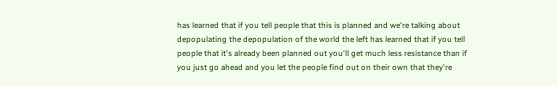has learned that if you tell people that this is planned and we're talking about depopulating the depopulation of the world the left has learned that if you tell people that it's already been planned out you'll get much less resistance than if you just go ahead and you let the people find out on their own that they're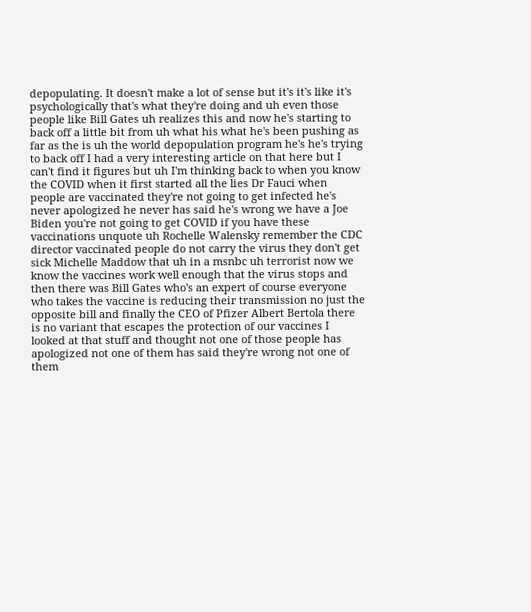depopulating. It doesn't make a lot of sense but it's it's like it's psychologically that's what they're doing and uh even those people like Bill Gates uh realizes this and now he's starting to back off a little bit from uh what his what he's been pushing as far as the is uh the world depopulation program he's he's trying to back off I had a very interesting article on that here but I can't find it figures but uh I'm thinking back to when you know the COVID when it first started all the lies Dr Fauci when people are vaccinated they're not going to get infected he's never apologized he never has said he's wrong we have a Joe Biden you're not going to get COVID if you have these vaccinations unquote uh Rochelle Walensky remember the CDC director vaccinated people do not carry the virus they don't get sick Michelle Maddow that uh in a msnbc uh terrorist now we know the vaccines work well enough that the virus stops and then there was Bill Gates who's an expert of course everyone who takes the vaccine is reducing their transmission no just the opposite bill and finally the CEO of Pfizer Albert Bertola there is no variant that escapes the protection of our vaccines I looked at that stuff and thought not one of those people has apologized not one of them has said they're wrong not one of them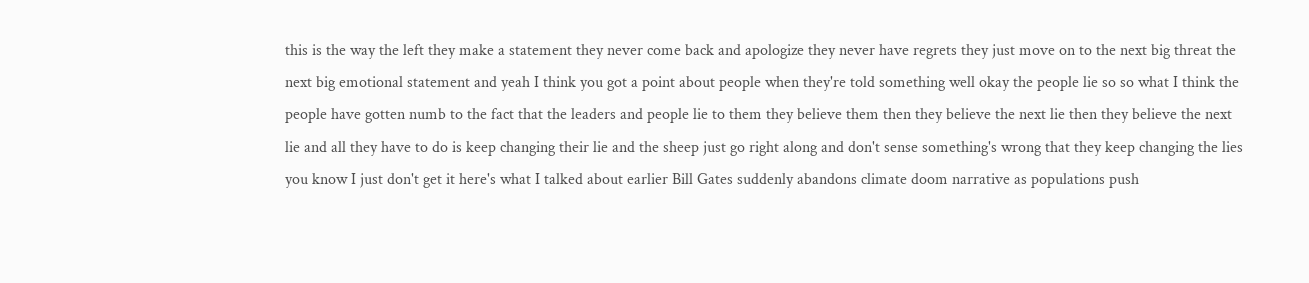this is the way the left they make a statement they never come back and apologize they never have regrets they just move on to the next big threat the next big emotional statement and yeah I think you got a point about people when they're told something well okay the people lie so so what I think the people have gotten numb to the fact that the leaders and people lie to them they believe them then they believe the next lie then they believe the next lie and all they have to do is keep changing their lie and the sheep just go right along and don't sense something's wrong that they keep changing the lies you know I just don't get it here's what I talked about earlier Bill Gates suddenly abandons climate doom narrative as populations push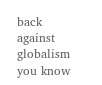back against globalism you know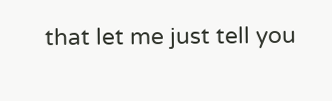that let me just tell you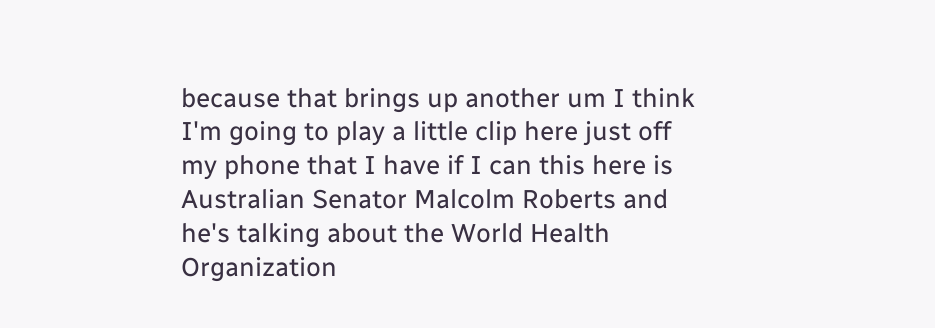because that brings up another um I think I'm going to play a little clip here just off my phone that I have if I can this here is Australian Senator Malcolm Roberts and he's talking about the World Health Organization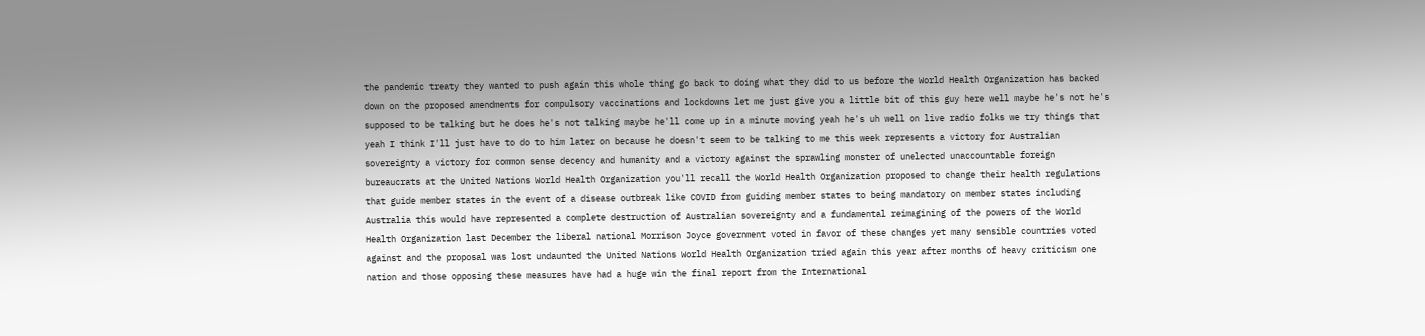the pandemic treaty they wanted to push again this whole thing go back to doing what they did to us before the World Health Organization has backed down on the proposed amendments for compulsory vaccinations and lockdowns let me just give you a little bit of this guy here well maybe he's not he's supposed to be talking but he does he's not talking maybe he'll come up in a minute moving yeah he's uh well on live radio folks we try things that yeah I think I'll just have to do to him later on because he doesn't seem to be talking to me this week represents a victory for Australian sovereignty a victory for common sense decency and humanity and a victory against the sprawling monster of unelected unaccountable foreign bureaucrats at the United Nations World Health Organization you'll recall the World Health Organization proposed to change their health regulations that guide member states in the event of a disease outbreak like COVID from guiding member states to being mandatory on member states including Australia this would have represented a complete destruction of Australian sovereignty and a fundamental reimagining of the powers of the World Health Organization last December the liberal national Morrison Joyce government voted in favor of these changes yet many sensible countries voted against and the proposal was lost undaunted the United Nations World Health Organization tried again this year after months of heavy criticism one nation and those opposing these measures have had a huge win the final report from the International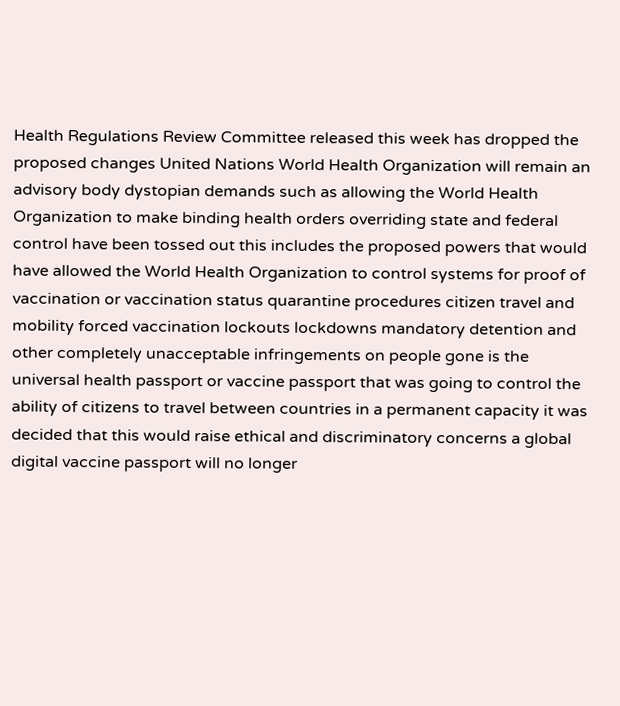Health Regulations Review Committee released this week has dropped the proposed changes United Nations World Health Organization will remain an advisory body dystopian demands such as allowing the World Health Organization to make binding health orders overriding state and federal control have been tossed out this includes the proposed powers that would have allowed the World Health Organization to control systems for proof of vaccination or vaccination status quarantine procedures citizen travel and mobility forced vaccination lockouts lockdowns mandatory detention and other completely unacceptable infringements on people gone is the universal health passport or vaccine passport that was going to control the ability of citizens to travel between countries in a permanent capacity it was decided that this would raise ethical and discriminatory concerns a global digital vaccine passport will no longer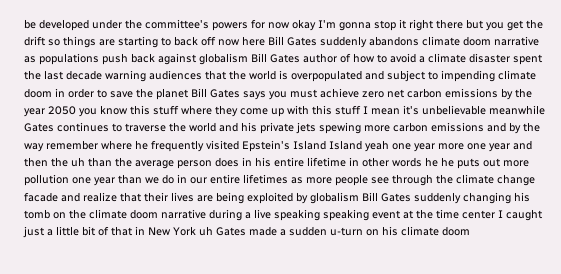be developed under the committee's powers for now okay I'm gonna stop it right there but you get the drift so things are starting to back off now here Bill Gates suddenly abandons climate doom narrative as populations push back against globalism Bill Gates author of how to avoid a climate disaster spent the last decade warning audiences that the world is overpopulated and subject to impending climate doom in order to save the planet Bill Gates says you must achieve zero net carbon emissions by the year 2050 you know this stuff where they come up with this stuff I mean it's unbelievable meanwhile Gates continues to traverse the world and his private jets spewing more carbon emissions and by the way remember where he frequently visited Epstein's Island Island yeah one year more one year and then the uh than the average person does in his entire lifetime in other words he he puts out more pollution one year than we do in our entire lifetimes as more people see through the climate change facade and realize that their lives are being exploited by globalism Bill Gates suddenly changing his tomb on the climate doom narrative during a live speaking speaking event at the time center I caught just a little bit of that in New York uh Gates made a sudden u-turn on his climate doom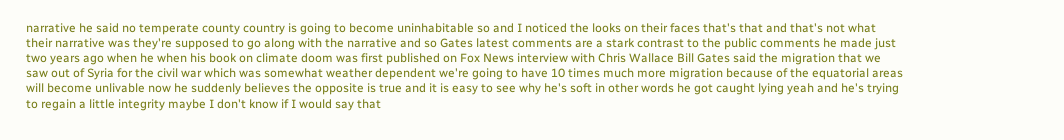narrative he said no temperate county country is going to become uninhabitable so and I noticed the looks on their faces that's that and that's not what their narrative was they're supposed to go along with the narrative and so Gates latest comments are a stark contrast to the public comments he made just two years ago when he when his book on climate doom was first published on Fox News interview with Chris Wallace Bill Gates said the migration that we saw out of Syria for the civil war which was somewhat weather dependent we're going to have 10 times much more migration because of the equatorial areas will become unlivable now he suddenly believes the opposite is true and it is easy to see why he's soft in other words he got caught lying yeah and he's trying to regain a little integrity maybe I don't know if I would say that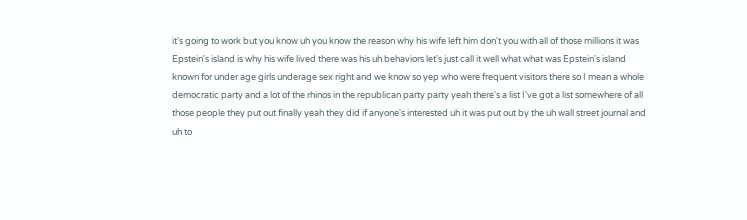it's going to work but you know uh you know the reason why his wife left him don't you with all of those millions it was Epstein's island is why his wife lived there was his uh behaviors let's just call it well what what was Epstein's island known for under age girls underage sex right and we know so yep who were frequent visitors there so I mean a whole democratic party and a lot of the rhinos in the republican party party yeah there's a list I've got a list somewhere of all those people they put out finally yeah they did if anyone's interested uh it was put out by the uh wall street journal and uh to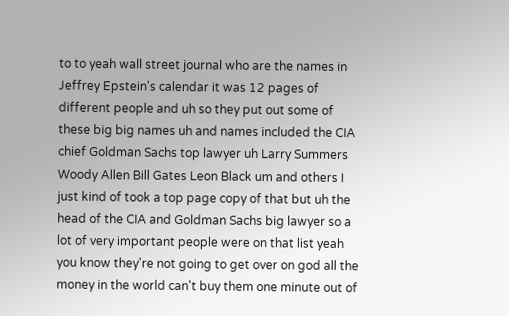to to yeah wall street journal who are the names in Jeffrey Epstein's calendar it was 12 pages of different people and uh so they put out some of these big big names uh and names included the CIA chief Goldman Sachs top lawyer uh Larry Summers Woody Allen Bill Gates Leon Black um and others I just kind of took a top page copy of that but uh the head of the CIA and Goldman Sachs big lawyer so a lot of very important people were on that list yeah you know they're not going to get over on god all the money in the world can't buy them one minute out of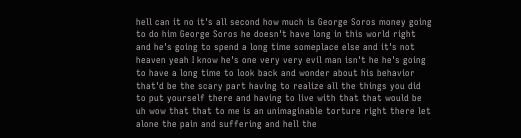hell can it no it's all second how much is George Soros money going to do him George Soros he doesn't have long in this world right and he's going to spend a long time someplace else and it's not heaven yeah I know he's one very very evil man isn't he he's going to have a long time to look back and wonder about his behavior that'd be the scary part having to realize all the things you did to put yourself there and having to live with that that would be uh wow that that to me is an unimaginable torture right there let alone the pain and suffering and hell the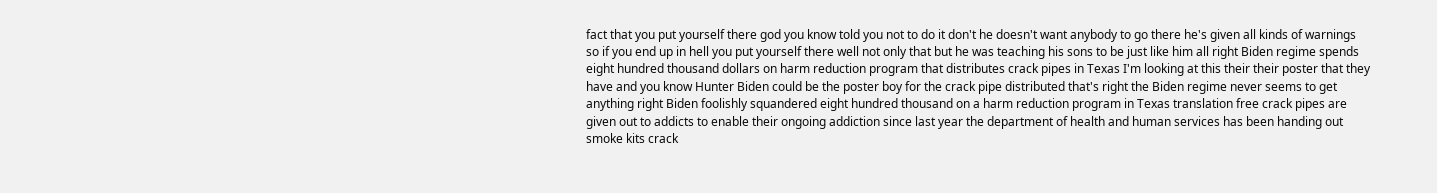fact that you put yourself there god you know told you not to do it don't he doesn't want anybody to go there he's given all kinds of warnings so if you end up in hell you put yourself there well not only that but he was teaching his sons to be just like him all right Biden regime spends eight hundred thousand dollars on harm reduction program that distributes crack pipes in Texas I'm looking at this their their poster that they have and you know Hunter Biden could be the poster boy for the crack pipe distributed that's right the Biden regime never seems to get anything right Biden foolishly squandered eight hundred thousand on a harm reduction program in Texas translation free crack pipes are given out to addicts to enable their ongoing addiction since last year the department of health and human services has been handing out smoke kits crack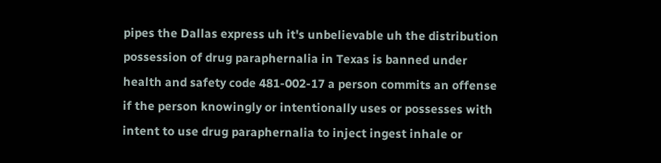pipes the Dallas express uh it's unbelievable uh the distribution possession of drug paraphernalia in Texas is banned under health and safety code 481-002-17 a person commits an offense if the person knowingly or intentionally uses or possesses with intent to use drug paraphernalia to inject ingest inhale or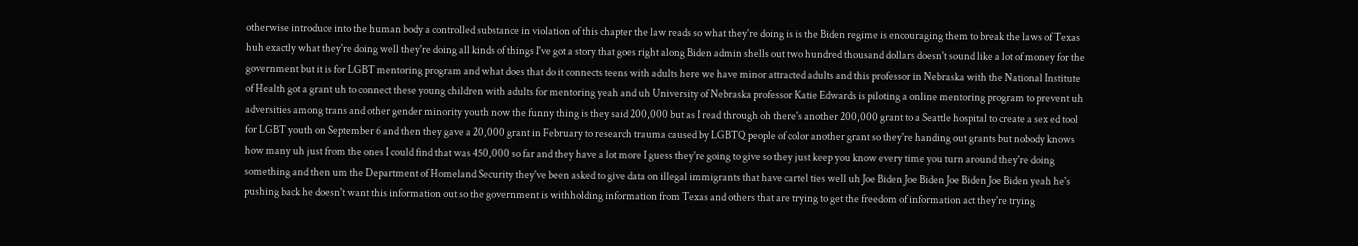otherwise introduce into the human body a controlled substance in violation of this chapter the law reads so what they're doing is is the Biden regime is encouraging them to break the laws of Texas huh exactly what they're doing well they're doing all kinds of things I've got a story that goes right along Biden admin shells out two hundred thousand dollars doesn't sound like a lot of money for the government but it is for LGBT mentoring program and what does that do it connects teens with adults here we have minor attracted adults and this professor in Nebraska with the National Institute of Health got a grant uh to connect these young children with adults for mentoring yeah and uh University of Nebraska professor Katie Edwards is piloting a online mentoring program to prevent uh adversities among trans and other gender minority youth now the funny thing is they said 200,000 but as I read through oh there's another 200,000 grant to a Seattle hospital to create a sex ed tool for LGBT youth on September 6 and then they gave a 20,000 grant in February to research trauma caused by LGBTQ people of color another grant so they're handing out grants but nobody knows how many uh just from the ones I could find that was 450,000 so far and they have a lot more I guess they're going to give so they just keep you know every time you turn around they're doing something and then um the Department of Homeland Security they've been asked to give data on illegal immigrants that have cartel ties well uh Joe Biden Joe Biden Joe Biden Joe Biden yeah he's pushing back he doesn't want this information out so the government is withholding information from Texas and others that are trying to get the freedom of information act they're trying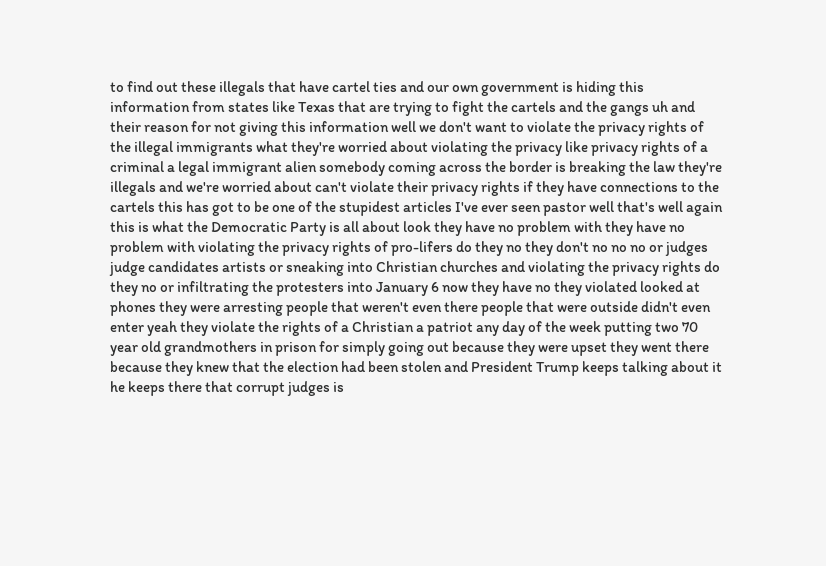to find out these illegals that have cartel ties and our own government is hiding this information from states like Texas that are trying to fight the cartels and the gangs uh and their reason for not giving this information well we don't want to violate the privacy rights of the illegal immigrants what they're worried about violating the privacy like privacy rights of a criminal a legal immigrant alien somebody coming across the border is breaking the law they're illegals and we're worried about can't violate their privacy rights if they have connections to the cartels this has got to be one of the stupidest articles I've ever seen pastor well that's well again this is what the Democratic Party is all about look they have no problem with they have no problem with violating the privacy rights of pro-lifers do they no they don't no no no or judges judge candidates artists or sneaking into Christian churches and violating the privacy rights do they no or infiltrating the protesters into January 6 now they have no they violated looked at phones they were arresting people that weren't even there people that were outside didn't even enter yeah they violate the rights of a Christian a patriot any day of the week putting two 70 year old grandmothers in prison for simply going out because they were upset they went there because they knew that the election had been stolen and President Trump keeps talking about it he keeps there that corrupt judges is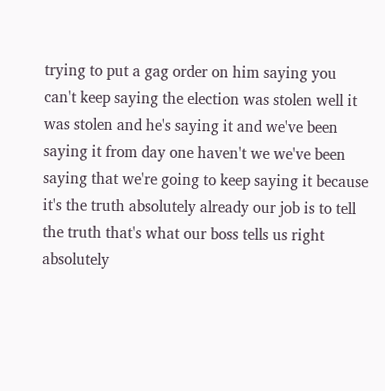trying to put a gag order on him saying you can't keep saying the election was stolen well it was stolen and he's saying it and we've been saying it from day one haven't we we've been saying that we're going to keep saying it because it's the truth absolutely already our job is to tell the truth that's what our boss tells us right absolutely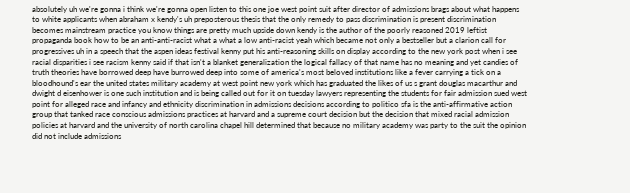absolutely uh we're gonna i think we're gonna open listen to this one joe west point suit after director of admissions brags about what happens to white applicants when abraham x kendy's uh preposterous thesis that the only remedy to pass discrimination is present discrimination becomes mainstream practice you know things are pretty much upside down kendy is the author of the poorly reasoned 2019 leftist propaganda book how to be an anti-anti-racist what a what a low anti-racist yeah which became not only a bestseller but a clarion call for progressives uh in a speech that the aspen ideas festival kenny put his anti-reasoning skills on display according to the new york post when i see racial disparities i see racism kenny said if that isn't a blanket generalization the logical fallacy of that name has no meaning and yet candies of truth theories have borrowed deep have burrowed deep into some of america's most beloved institutions like a fever carrying a tick on a bloodhound's ear the united states military academy at west point new york which has graduated the likes of us s grant douglas macarthur and dwight d eisenhower is one such institution and is being called out for it on tuesday lawyers representing the students for fair admission sued west point for alleged race and infancy and ethnicity discrimination in admissions decisions according to politico sfa is the anti-affirmative action group that tanked race conscious admissions practices at harvard and a supreme court decision but the decision that mixed racial admission policies at harvard and the university of north carolina chapel hill determined that because no military academy was party to the suit the opinion did not include admissions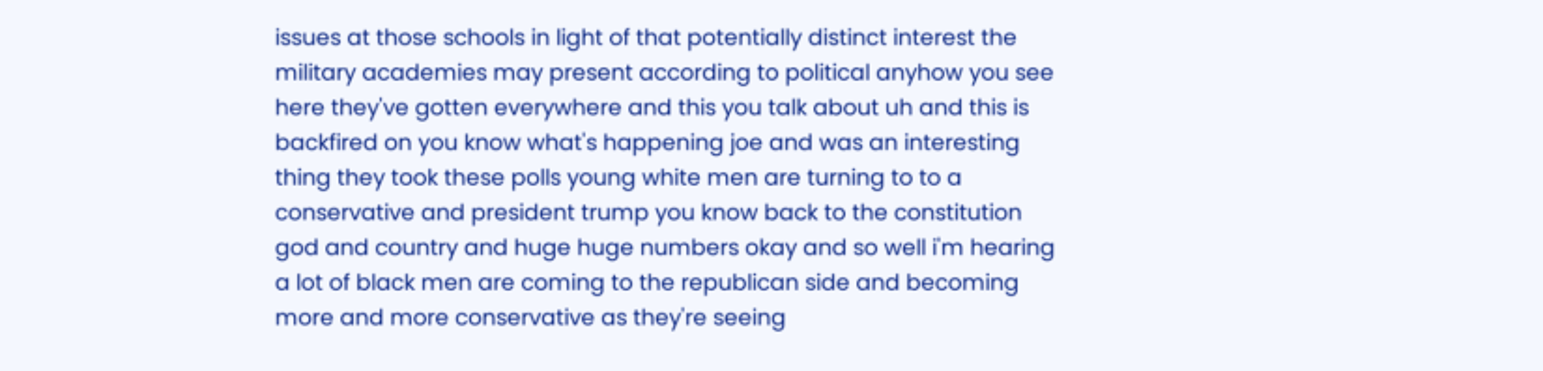issues at those schools in light of that potentially distinct interest the military academies may present according to political anyhow you see here they've gotten everywhere and this you talk about uh and this is backfired on you know what's happening joe and was an interesting thing they took these polls young white men are turning to to a conservative and president trump you know back to the constitution god and country and huge huge numbers okay and so well i'm hearing a lot of black men are coming to the republican side and becoming more and more conservative as they're seeing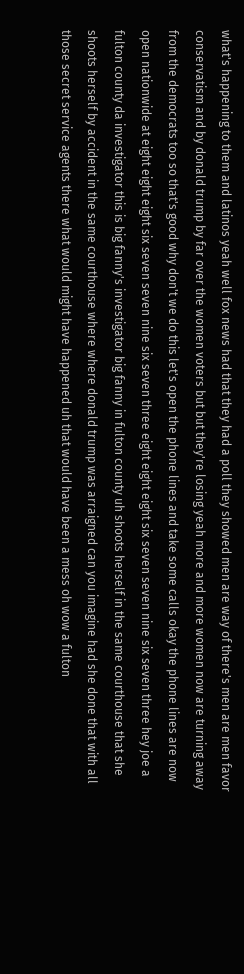what's happening to them and latinos yeah well fox news had that they had a poll they showed men are way of there's men are men favor conservatism and by donald trump by far over the women voters but but they're losing yeah more and more women now are turning away from the democrats too so that's good why don't we do this let's open the phone lines and take some calls okay the phone lines are now open nationwide at eight eight eight six seven seven nine six seven three eight eight eight six seven seven nine six seven three hey joe a fulton county da investigator this is big fanny's investigator big fanny in fulton county uh shoots herself in the same courthouse that she shoots herself by accident in the same courthouse where where donald trump was arraigned can you imagine had she done that with all those secret service agents there what would might have happened uh that would have been a mess oh wow a fulton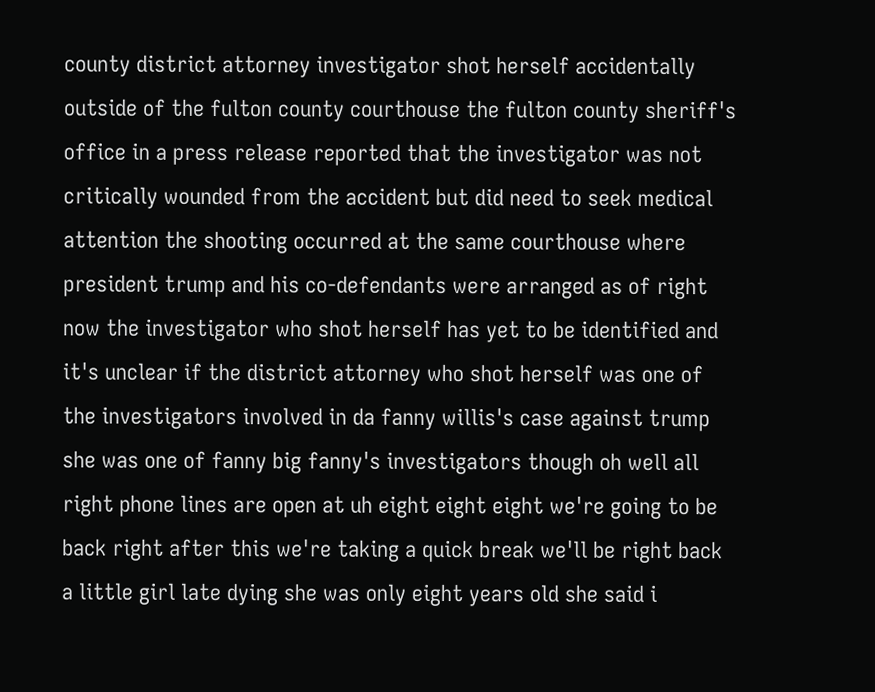county district attorney investigator shot herself accidentally outside of the fulton county courthouse the fulton county sheriff's office in a press release reported that the investigator was not critically wounded from the accident but did need to seek medical attention the shooting occurred at the same courthouse where president trump and his co-defendants were arranged as of right now the investigator who shot herself has yet to be identified and it's unclear if the district attorney who shot herself was one of the investigators involved in da fanny willis's case against trump she was one of fanny big fanny's investigators though oh well all right phone lines are open at uh eight eight eight we're going to be back right after this we're taking a quick break we'll be right back a little girl late dying she was only eight years old she said i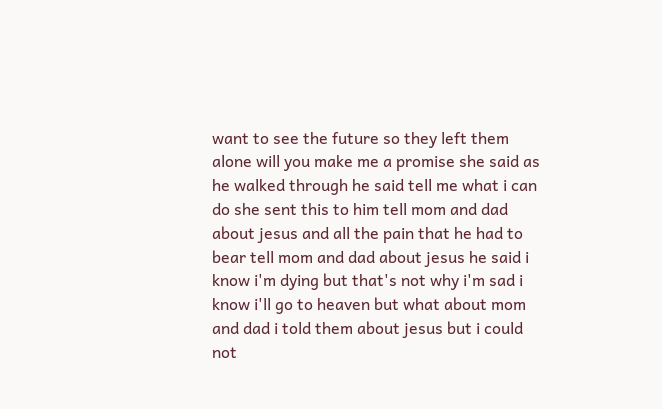want to see the future so they left them alone will you make me a promise she said as he walked through he said tell me what i can do she sent this to him tell mom and dad about jesus and all the pain that he had to bear tell mom and dad about jesus he said i know i'm dying but that's not why i'm sad i know i'll go to heaven but what about mom and dad i told them about jesus but i could not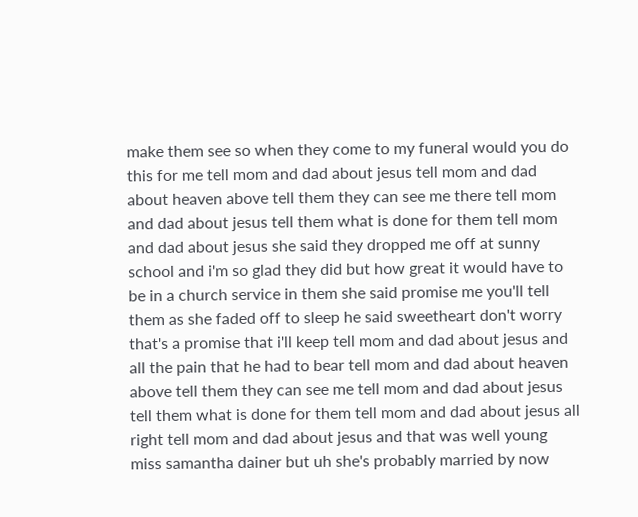make them see so when they come to my funeral would you do this for me tell mom and dad about jesus tell mom and dad about heaven above tell them they can see me there tell mom and dad about jesus tell them what is done for them tell mom and dad about jesus she said they dropped me off at sunny school and i'm so glad they did but how great it would have to be in a church service in them she said promise me you'll tell them as she faded off to sleep he said sweetheart don't worry that's a promise that i'll keep tell mom and dad about jesus and all the pain that he had to bear tell mom and dad about heaven above tell them they can see me tell mom and dad about jesus tell them what is done for them tell mom and dad about jesus all right tell mom and dad about jesus and that was well young miss samantha dainer but uh she's probably married by now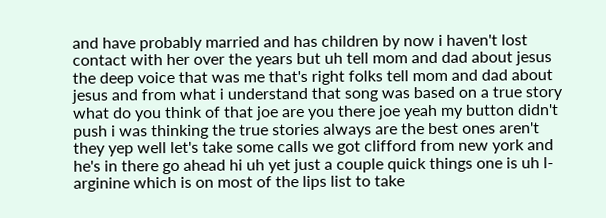and have probably married and has children by now i haven't lost contact with her over the years but uh tell mom and dad about jesus the deep voice that was me that's right folks tell mom and dad about jesus and from what i understand that song was based on a true story what do you think of that joe are you there joe yeah my button didn't push i was thinking the true stories always are the best ones aren't they yep well let's take some calls we got clifford from new york and he's in there go ahead hi uh yet just a couple quick things one is uh l-arginine which is on most of the lips list to take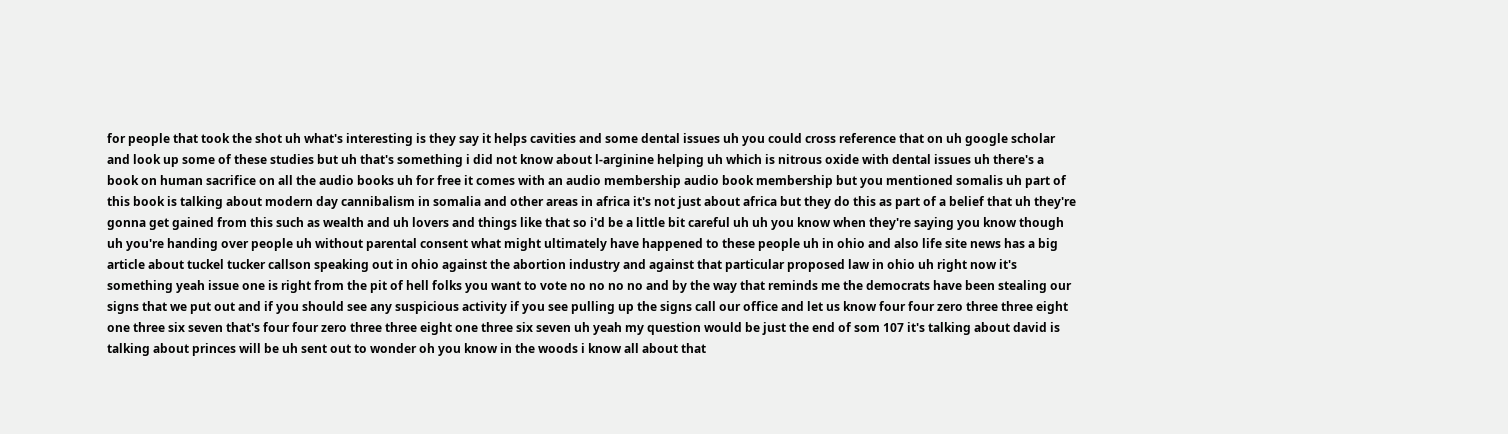for people that took the shot uh what's interesting is they say it helps cavities and some dental issues uh you could cross reference that on uh google scholar and look up some of these studies but uh that's something i did not know about l-arginine helping uh which is nitrous oxide with dental issues uh there's a book on human sacrifice on all the audio books uh for free it comes with an audio membership audio book membership but you mentioned somalis uh part of this book is talking about modern day cannibalism in somalia and other areas in africa it's not just about africa but they do this as part of a belief that uh they're gonna get gained from this such as wealth and uh lovers and things like that so i'd be a little bit careful uh uh you know when they're saying you know though uh you're handing over people uh without parental consent what might ultimately have happened to these people uh in ohio and also life site news has a big article about tuckel tucker callson speaking out in ohio against the abortion industry and against that particular proposed law in ohio uh right now it's something yeah issue one is right from the pit of hell folks you want to vote no no no no and by the way that reminds me the democrats have been stealing our signs that we put out and if you should see any suspicious activity if you see pulling up the signs call our office and let us know four four zero three three eight one three six seven that's four four zero three three eight one three six seven uh yeah my question would be just the end of som 107 it's talking about david is talking about princes will be uh sent out to wonder oh you know in the woods i know all about that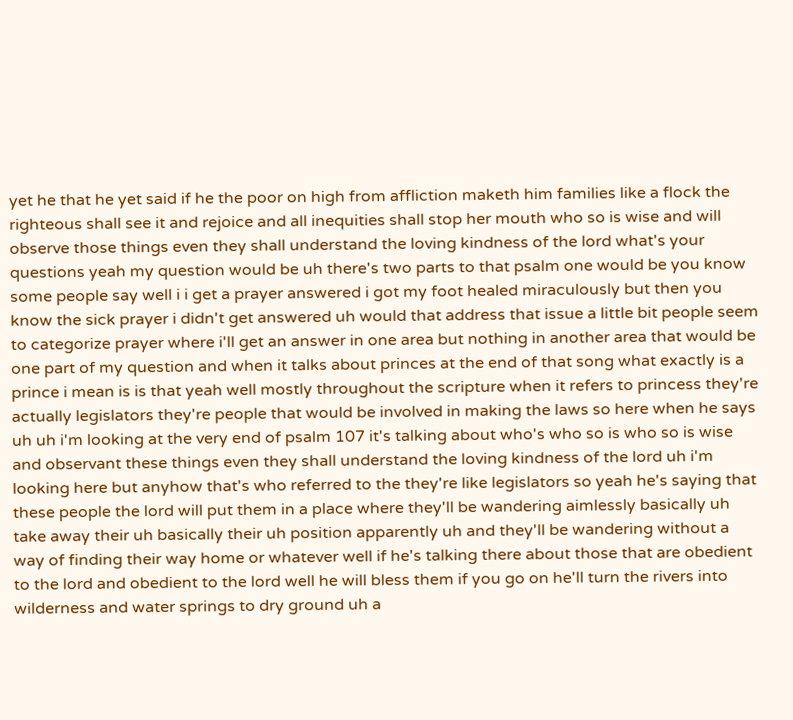yet he that he yet said if he the poor on high from affliction maketh him families like a flock the righteous shall see it and rejoice and all inequities shall stop her mouth who so is wise and will observe those things even they shall understand the loving kindness of the lord what's your questions yeah my question would be uh there's two parts to that psalm one would be you know some people say well i i get a prayer answered i got my foot healed miraculously but then you know the sick prayer i didn't get answered uh would that address that issue a little bit people seem to categorize prayer where i'll get an answer in one area but nothing in another area that would be one part of my question and when it talks about princes at the end of that song what exactly is a prince i mean is is that yeah well mostly throughout the scripture when it refers to princess they're actually legislators they're people that would be involved in making the laws so here when he says uh uh i'm looking at the very end of psalm 107 it's talking about who's who so is who so is wise and observant these things even they shall understand the loving kindness of the lord uh i'm looking here but anyhow that's who referred to the they're like legislators so yeah he's saying that these people the lord will put them in a place where they'll be wandering aimlessly basically uh take away their uh basically their uh position apparently uh and they'll be wandering without a way of finding their way home or whatever well if he's talking there about those that are obedient to the lord and obedient to the lord well he will bless them if you go on he'll turn the rivers into wilderness and water springs to dry ground uh a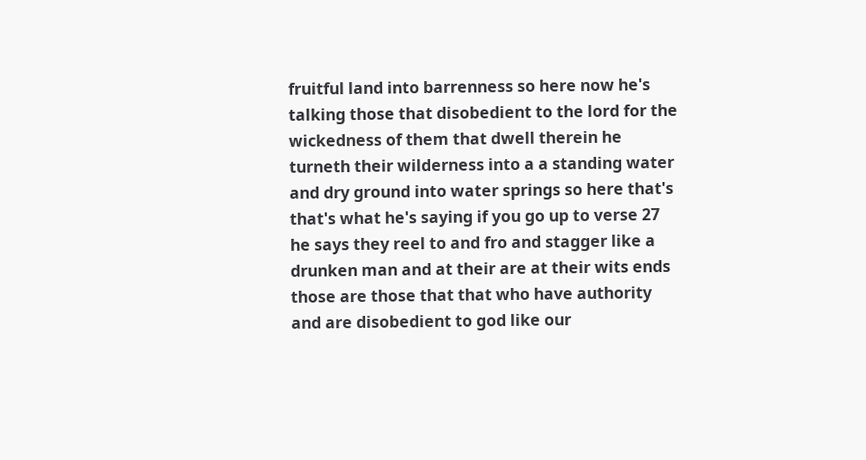fruitful land into barrenness so here now he's talking those that disobedient to the lord for the wickedness of them that dwell therein he turneth their wilderness into a a standing water and dry ground into water springs so here that's that's what he's saying if you go up to verse 27 he says they reel to and fro and stagger like a drunken man and at their are at their wits ends those are those that that who have authority and are disobedient to god like our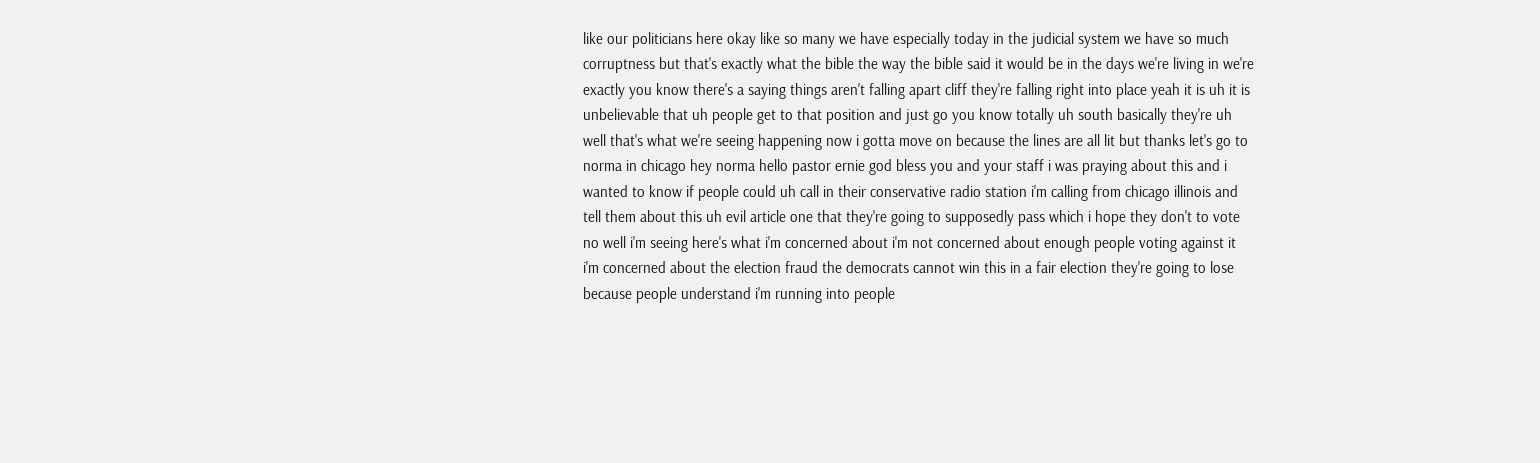like our politicians here okay like so many we have especially today in the judicial system we have so much corruptness but that's exactly what the bible the way the bible said it would be in the days we're living in we're exactly you know there's a saying things aren't falling apart cliff they're falling right into place yeah it is uh it is unbelievable that uh people get to that position and just go you know totally uh south basically they're uh well that's what we're seeing happening now i gotta move on because the lines are all lit but thanks let's go to norma in chicago hey norma hello pastor ernie god bless you and your staff i was praying about this and i wanted to know if people could uh call in their conservative radio station i'm calling from chicago illinois and tell them about this uh evil article one that they're going to supposedly pass which i hope they don't to vote no well i'm seeing here's what i'm concerned about i'm not concerned about enough people voting against it i'm concerned about the election fraud the democrats cannot win this in a fair election they're going to lose because people understand i'm running into people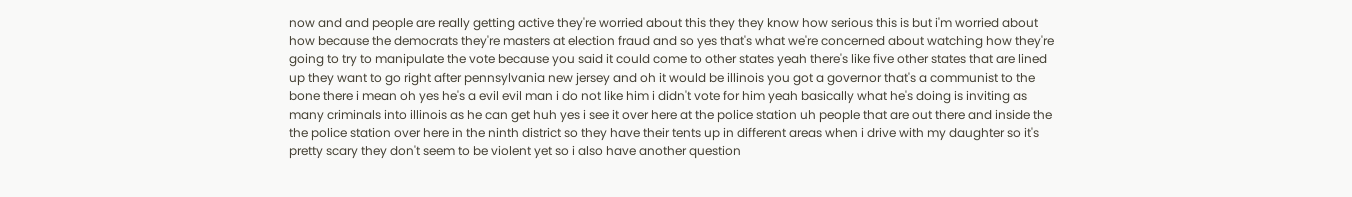now and and people are really getting active they're worried about this they they know how serious this is but i'm worried about how because the democrats they're masters at election fraud and so yes that's what we're concerned about watching how they're going to try to manipulate the vote because you said it could come to other states yeah there's like five other states that are lined up they want to go right after pennsylvania new jersey and oh it would be illinois you got a governor that's a communist to the bone there i mean oh yes he's a evil evil man i do not like him i didn't vote for him yeah basically what he's doing is inviting as many criminals into illinois as he can get huh yes i see it over here at the police station uh people that are out there and inside the the police station over here in the ninth district so they have their tents up in different areas when i drive with my daughter so it's pretty scary they don't seem to be violent yet so i also have another question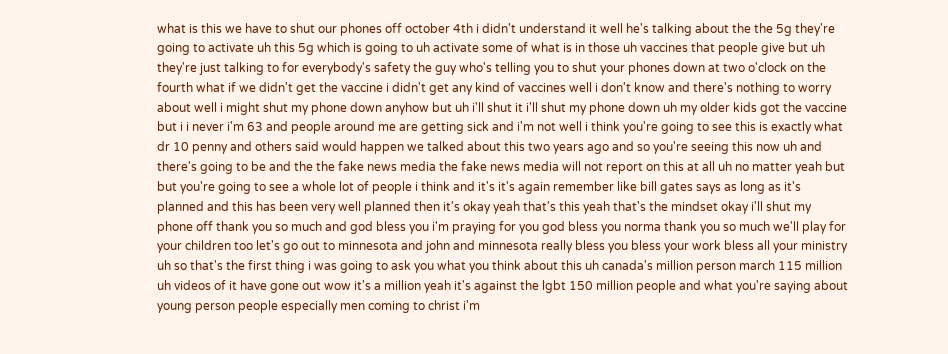what is this we have to shut our phones off october 4th i didn't understand it well he's talking about the the 5g they're going to activate uh this 5g which is going to uh activate some of what is in those uh vaccines that people give but uh they're just talking to for everybody's safety the guy who's telling you to shut your phones down at two o'clock on the fourth what if we didn't get the vaccine i didn't get any kind of vaccines well i don't know and there's nothing to worry about well i might shut my phone down anyhow but uh i'll shut it i'll shut my phone down uh my older kids got the vaccine but i i never i'm 63 and people around me are getting sick and i'm not well i think you're going to see this is exactly what dr 10 penny and others said would happen we talked about this two years ago and so you're seeing this now uh and there's going to be and the the fake news media the fake news media will not report on this at all uh no matter yeah but but you're going to see a whole lot of people i think and it's it's again remember like bill gates says as long as it's planned and this has been very well planned then it's okay yeah that's this yeah that's the mindset okay i'll shut my phone off thank you so much and god bless you i'm praying for you god bless you norma thank you so much we'll play for your children too let's go out to minnesota and john and minnesota really bless you bless your work bless all your ministry uh so that's the first thing i was going to ask you what you think about this uh canada's million person march 115 million uh videos of it have gone out wow it's a million yeah it's against the lgbt 150 million people and what you're saying about young person people especially men coming to christ i'm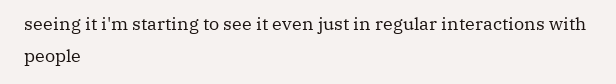seeing it i'm starting to see it even just in regular interactions with people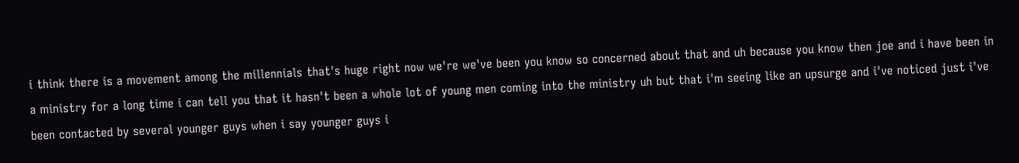i think there is a movement among the millennials that's huge right now we're we've been you know so concerned about that and uh because you know then joe and i have been in a ministry for a long time i can tell you that it hasn't been a whole lot of young men coming into the ministry uh but that i'm seeing like an upsurge and i've noticed just i've been contacted by several younger guys when i say younger guys i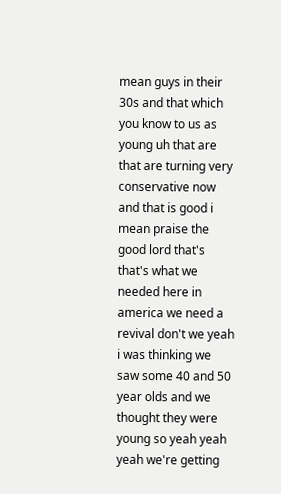mean guys in their 30s and that which you know to us as young uh that are that are turning very conservative now and that is good i mean praise the good lord that's that's what we needed here in america we need a revival don't we yeah i was thinking we saw some 40 and 50 year olds and we thought they were young so yeah yeah yeah we're getting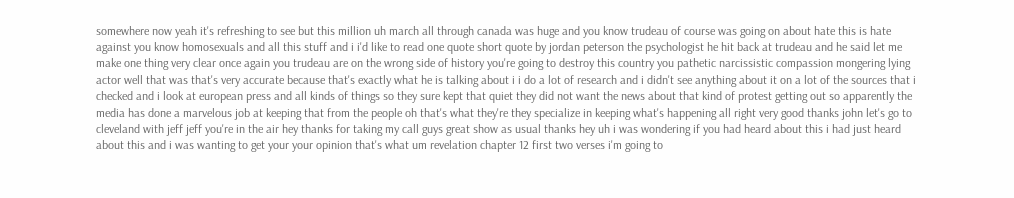somewhere now yeah it's refreshing to see but this million uh march all through canada was huge and you know trudeau of course was going on about hate this is hate against you know homosexuals and all this stuff and i i'd like to read one quote short quote by jordan peterson the psychologist he hit back at trudeau and he said let me make one thing very clear once again you trudeau are on the wrong side of history you're going to destroy this country you pathetic narcissistic compassion mongering lying actor well that was that's very accurate because that's exactly what he is talking about i i do a lot of research and i didn't see anything about it on a lot of the sources that i checked and i look at european press and all kinds of things so they sure kept that quiet they did not want the news about that kind of protest getting out so apparently the media has done a marvelous job at keeping that from the people oh that's what they're they specialize in keeping what's happening all right very good thanks john let's go to cleveland with jeff jeff you're in the air hey thanks for taking my call guys great show as usual thanks hey uh i was wondering if you had heard about this i had just heard about this and i was wanting to get your your opinion that's what um revelation chapter 12 first two verses i'm going to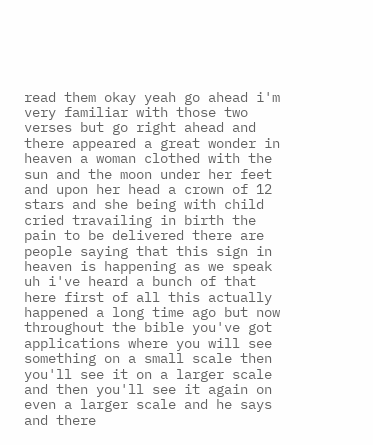read them okay yeah go ahead i'm very familiar with those two verses but go right ahead and there appeared a great wonder in heaven a woman clothed with the sun and the moon under her feet and upon her head a crown of 12 stars and she being with child cried travailing in birth the pain to be delivered there are people saying that this sign in heaven is happening as we speak uh i've heard a bunch of that here first of all this actually happened a long time ago but now throughout the bible you've got applications where you will see something on a small scale then you'll see it on a larger scale and then you'll see it again on even a larger scale and he says and there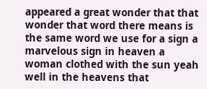appeared a great wonder that that wonder that word there means is the same word we use for a sign a marvelous sign in heaven a woman clothed with the sun yeah well in the heavens that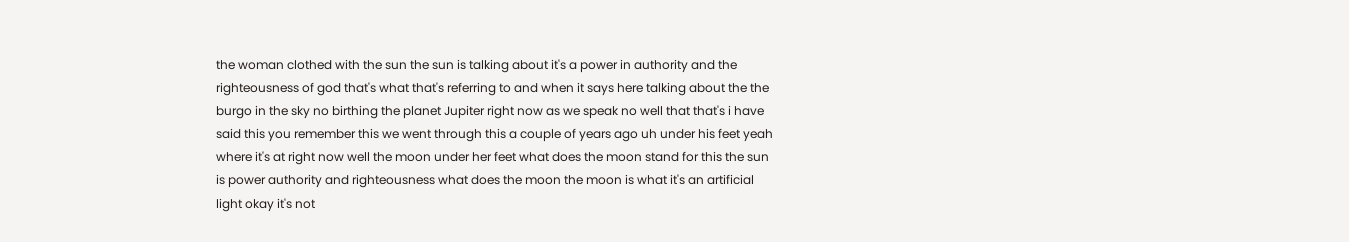the woman clothed with the sun the sun is talking about it's a power in authority and the righteousness of god that's what that's referring to and when it says here talking about the the burgo in the sky no birthing the planet Jupiter right now as we speak no well that that's i have said this you remember this we went through this a couple of years ago uh under his feet yeah where it's at right now well the moon under her feet what does the moon stand for this the sun is power authority and righteousness what does the moon the moon is what it's an artificial light okay it's not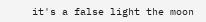it's a false light the moon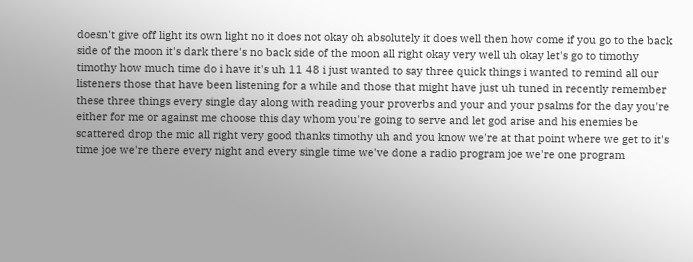doesn't give off light its own light no it does not okay oh absolutely it does well then how come if you go to the back side of the moon it's dark there's no back side of the moon all right okay very well uh okay let's go to timothy timothy how much time do i have it's uh 11 48 i just wanted to say three quick things i wanted to remind all our listeners those that have been listening for a while and those that might have just uh tuned in recently remember these three things every single day along with reading your proverbs and your and your psalms for the day you're either for me or against me choose this day whom you're going to serve and let god arise and his enemies be scattered drop the mic all right very good thanks timothy uh and you know we're at that point where we get to it's time joe we're there every night and every single time we've done a radio program joe we're one program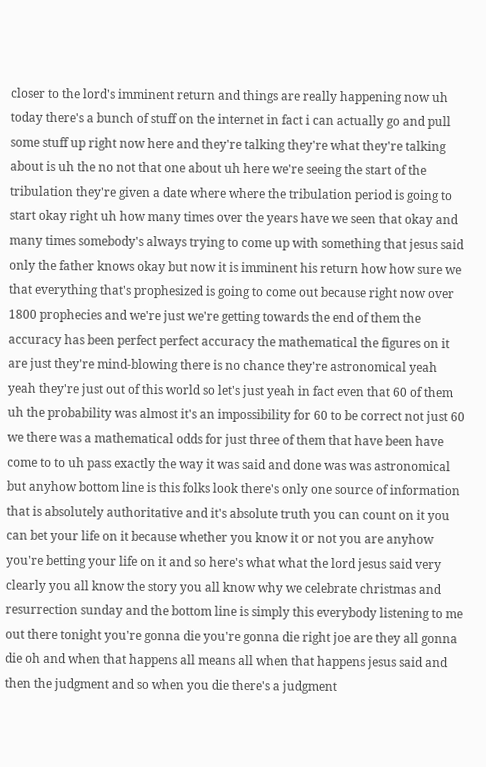closer to the lord's imminent return and things are really happening now uh today there's a bunch of stuff on the internet in fact i can actually go and pull some stuff up right now here and they're talking they're what they're talking about is uh the no not that one about uh here we're seeing the start of the tribulation they're given a date where where the tribulation period is going to start okay right uh how many times over the years have we seen that okay and many times somebody's always trying to come up with something that jesus said only the father knows okay but now it is imminent his return how how sure we that everything that's prophesized is going to come out because right now over 1800 prophecies and we're just we're getting towards the end of them the accuracy has been perfect perfect accuracy the mathematical the figures on it are just they're mind-blowing there is no chance they're astronomical yeah yeah they're just out of this world so let's just yeah in fact even that 60 of them uh the probability was almost it's an impossibility for 60 to be correct not just 60 we there was a mathematical odds for just three of them that have been have come to to uh pass exactly the way it was said and done was was astronomical but anyhow bottom line is this folks look there's only one source of information that is absolutely authoritative and it's absolute truth you can count on it you can bet your life on it because whether you know it or not you are anyhow you're betting your life on it and so here's what what the lord jesus said very clearly you all know the story you all know why we celebrate christmas and resurrection sunday and the bottom line is simply this everybody listening to me out there tonight you're gonna die you're gonna die right joe are they all gonna die oh and when that happens all means all when that happens jesus said and then the judgment and so when you die there's a judgment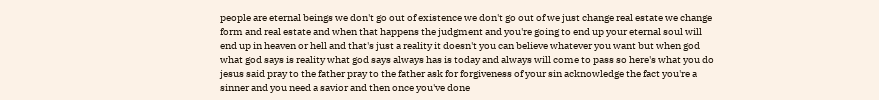people are eternal beings we don't go out of existence we don't go out of we just change real estate we change form and real estate and when that happens the judgment and you're going to end up your eternal soul will end up in heaven or hell and that's just a reality it doesn't you can believe whatever you want but when god what god says is reality what god says always has is today and always will come to pass so here's what you do jesus said pray to the father pray to the father ask for forgiveness of your sin acknowledge the fact you're a sinner and you need a savior and then once you've done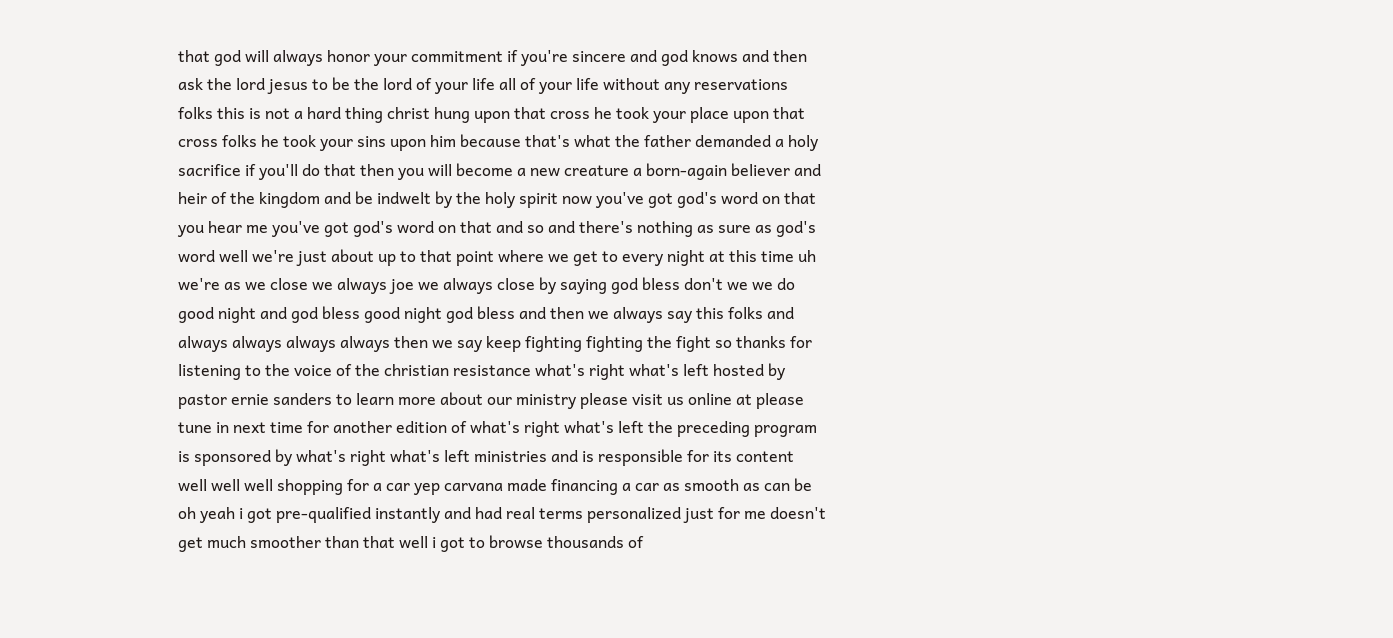that god will always honor your commitment if you're sincere and god knows and then ask the lord jesus to be the lord of your life all of your life without any reservations folks this is not a hard thing christ hung upon that cross he took your place upon that cross folks he took your sins upon him because that's what the father demanded a holy sacrifice if you'll do that then you will become a new creature a born-again believer and heir of the kingdom and be indwelt by the holy spirit now you've got god's word on that you hear me you've got god's word on that and so and there's nothing as sure as god's word well we're just about up to that point where we get to every night at this time uh we're as we close we always joe we always close by saying god bless don't we we do good night and god bless good night god bless and then we always say this folks and always always always always then we say keep fighting fighting the fight so thanks for listening to the voice of the christian resistance what's right what's left hosted by pastor ernie sanders to learn more about our ministry please visit us online at please tune in next time for another edition of what's right what's left the preceding program is sponsored by what's right what's left ministries and is responsible for its content well well well shopping for a car yep carvana made financing a car as smooth as can be oh yeah i got pre-qualified instantly and had real terms personalized just for me doesn't get much smoother than that well i got to browse thousands of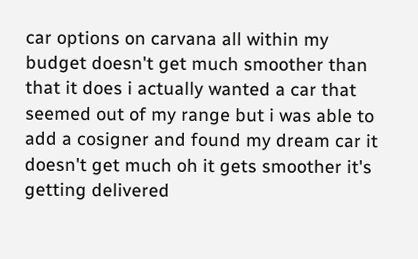car options on carvana all within my budget doesn't get much smoother than that it does i actually wanted a car that seemed out of my range but i was able to add a cosigner and found my dream car it doesn't get much oh it gets smoother it's getting delivered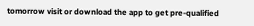tomorrow visit or download the app to get pre-qualified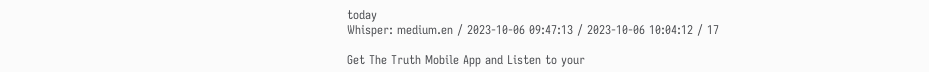today
Whisper: medium.en / 2023-10-06 09:47:13 / 2023-10-06 10:04:12 / 17

Get The Truth Mobile App and Listen to your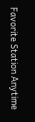Favorite Station Anytime